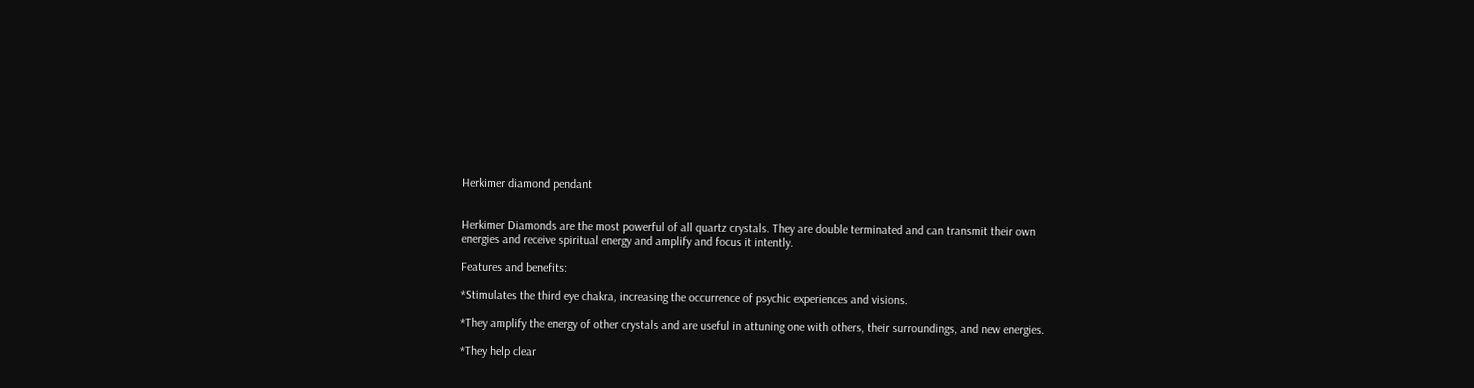Herkimer diamond pendant


Herkimer Diamonds are the most powerful of all quartz crystals. They are double terminated and can transmit their own energies and receive spiritual energy and amplify and focus it intently.

Features and benefits:

*Stimulates the third eye chakra, increasing the occurrence of psychic experiences and visions.

*They amplify the energy of other crystals and are useful in attuning one with others, their surroundings, and new energies.

*They help clear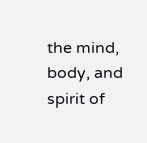the mind, body, and spirit of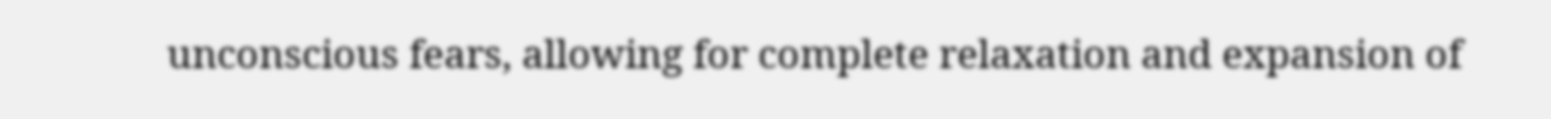unconscious fears, allowing for complete relaxation and expansion of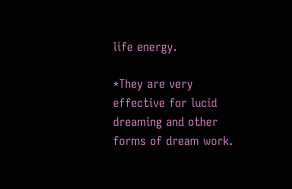life energy.

*They are very effective for lucid dreaming and other forms of dream work.